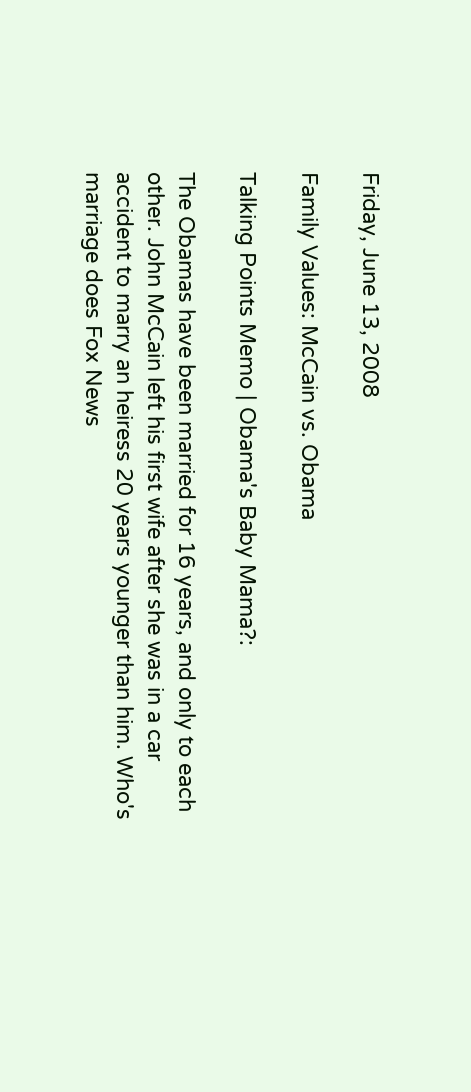Friday, June 13, 2008

Family Values: McCain vs. Obama

Talking Points Memo | Obama's Baby Mama?:

The Obamas have been married for 16 years, and only to each other. John McCain left his first wife after she was in a car accident to marry an heiress 20 years younger than him. Who's marriage does Fox News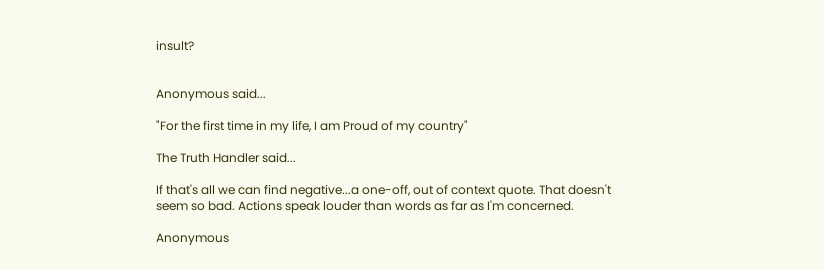insult?


Anonymous said...

"For the first time in my life, I am Proud of my country"

The Truth Handler said...

If that's all we can find negative...a one-off, out of context quote. That doesn't seem so bad. Actions speak louder than words as far as I'm concerned.

Anonymous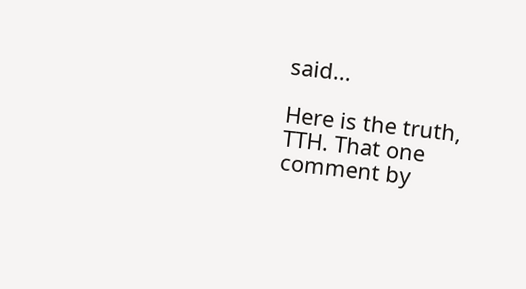said...

Here is the truth, TTH. That one comment by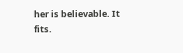her is believable. It fits.